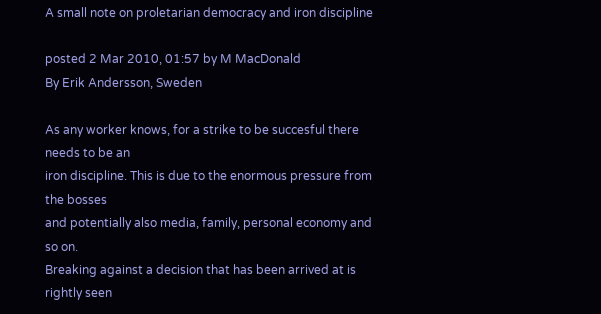A small note on proletarian democracy and iron discipline

posted 2 Mar 2010, 01:57 by M MacDonald
By Erik Andersson, Sweden

As any worker knows, for a strike to be succesful there needs to be an
iron discipline. This is due to the enormous pressure from the bosses
and potentially also media, family, personal economy and so on.
Breaking against a decision that has been arrived at is rightly seen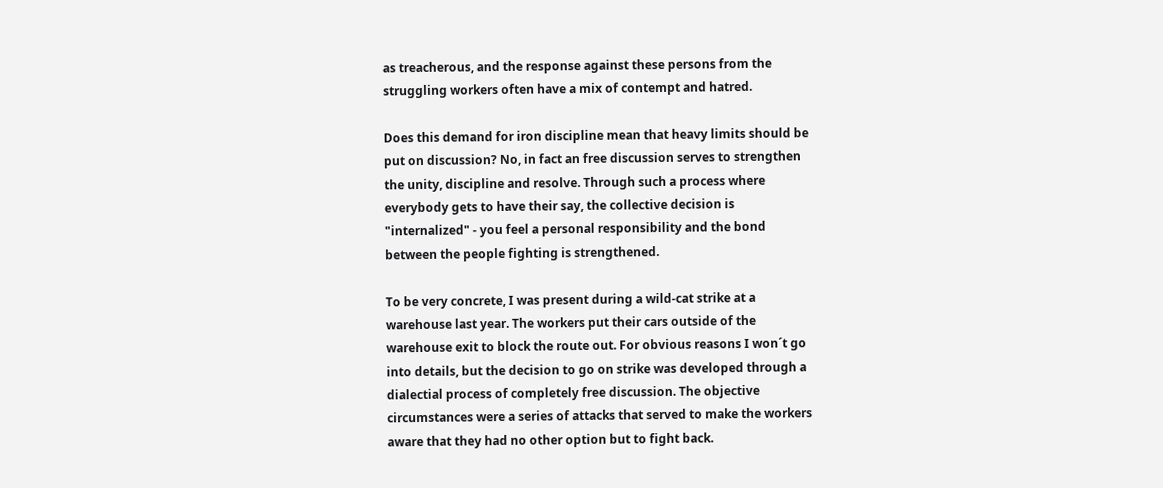as treacherous, and the response against these persons from the
struggling workers often have a mix of contempt and hatred.

Does this demand for iron discipline mean that heavy limits should be
put on discussion? No, in fact an free discussion serves to strengthen
the unity, discipline and resolve. Through such a process where
everybody gets to have their say, the collective decision is
"internalized" - you feel a personal responsibility and the bond
between the people fighting is strengthened.

To be very concrete, I was present during a wild-cat strike at a
warehouse last year. The workers put their cars outside of the
warehouse exit to block the route out. For obvious reasons I won´t go
into details, but the decision to go on strike was developed through a
dialectial process of completely free discussion. The objective
circumstances were a series of attacks that served to make the workers
aware that they had no other option but to fight back.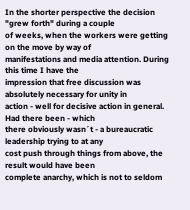In the shorter perspective the decision "grew forth" during a couple
of weeks, when the workers were getting on the move by way of
manifestations and media attention. During this time I have the
impression that free discussion was absolutely necessary for unity in
action - well for decisive action in general. Had there been - which
there obviously wasn´t - a bureaucratic leadership trying to at any
cost push through things from above, the result would have been
complete anarchy, which is not to seldom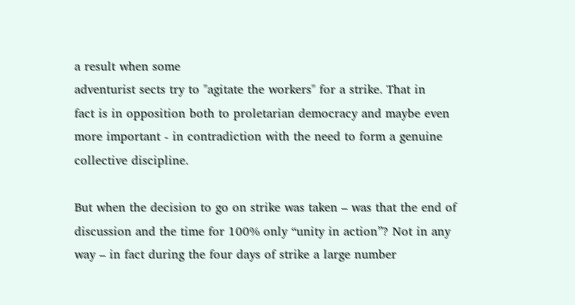a result when some
adventurist sects try to "agitate the workers" for a strike. That in
fact is in opposition both to proletarian democracy and maybe even
more important - in contradiction with the need to form a genuine
collective discipline.

But when the decision to go on strike was taken – was that the end of
discussion and the time for 100% only “unity in action”? Not in any
way – in fact during the four days of strike a large number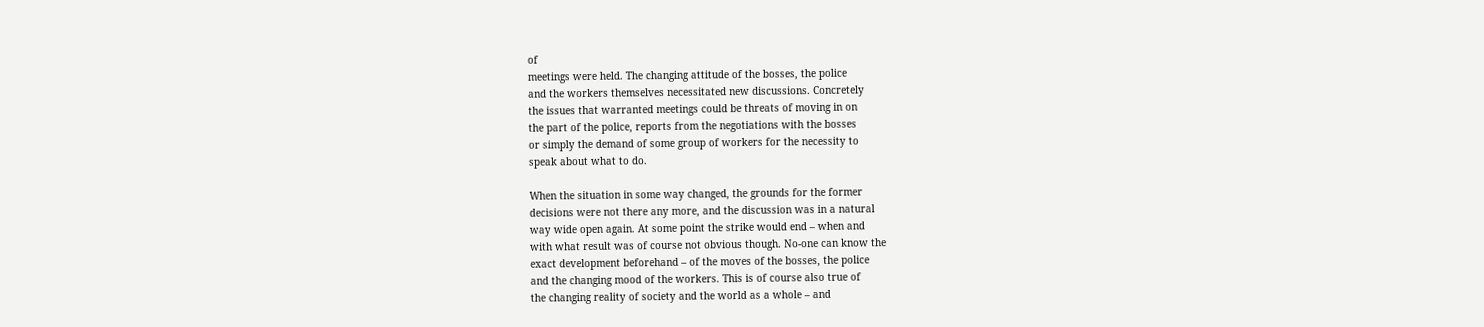of
meetings were held. The changing attitude of the bosses, the police
and the workers themselves necessitated new discussions. Concretely
the issues that warranted meetings could be threats of moving in on
the part of the police, reports from the negotiations with the bosses
or simply the demand of some group of workers for the necessity to
speak about what to do.

When the situation in some way changed, the grounds for the former
decisions were not there any more, and the discussion was in a natural
way wide open again. At some point the strike would end – when and
with what result was of course not obvious though. No-one can know the
exact development beforehand – of the moves of the bosses, the police
and the changing mood of the workers. This is of course also true of
the changing reality of society and the world as a whole – and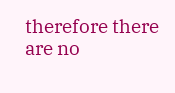therefore there are no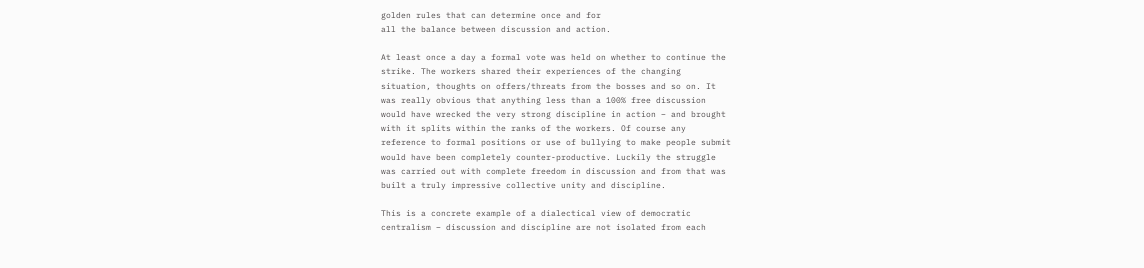golden rules that can determine once and for
all the balance between discussion and action.

At least once a day a formal vote was held on whether to continue the
strike. The workers shared their experiences of the changing
situation, thoughts on offers/threats from the bosses and so on. It
was really obvious that anything less than a 100% free discussion
would have wrecked the very strong discipline in action – and brought
with it splits within the ranks of the workers. Of course any
reference to formal positions or use of bullying to make people submit
would have been completely counter-productive. Luckily the struggle
was carried out with complete freedom in discussion and from that was
built a truly impressive collective unity and discipline.

This is a concrete example of a dialectical view of democratic
centralism – discussion and discipline are not isolated from each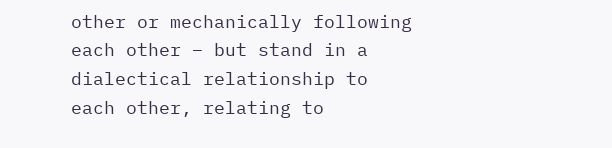other or mechanically following each other – but stand in a
dialectical relationship to each other, relating to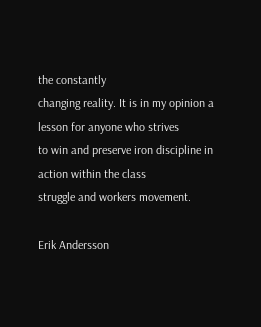the constantly
changing reality. It is in my opinion a lesson for anyone who strives
to win and preserve iron discipline in action within the class
struggle and workers movement.

Erik Andersson